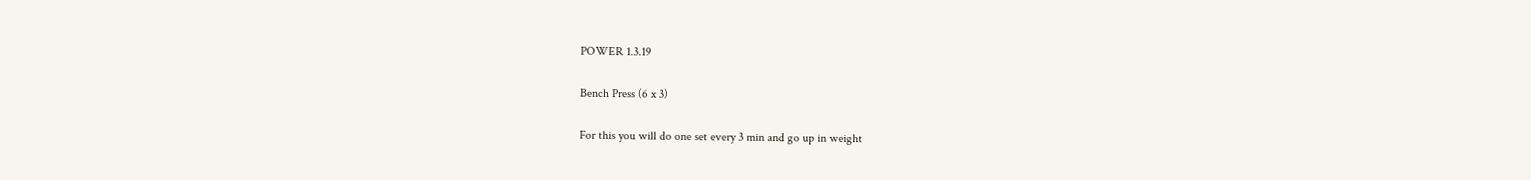POWER 1.3.19

Bench Press (6 x 3)

For this you will do one set every 3 min and go up in weight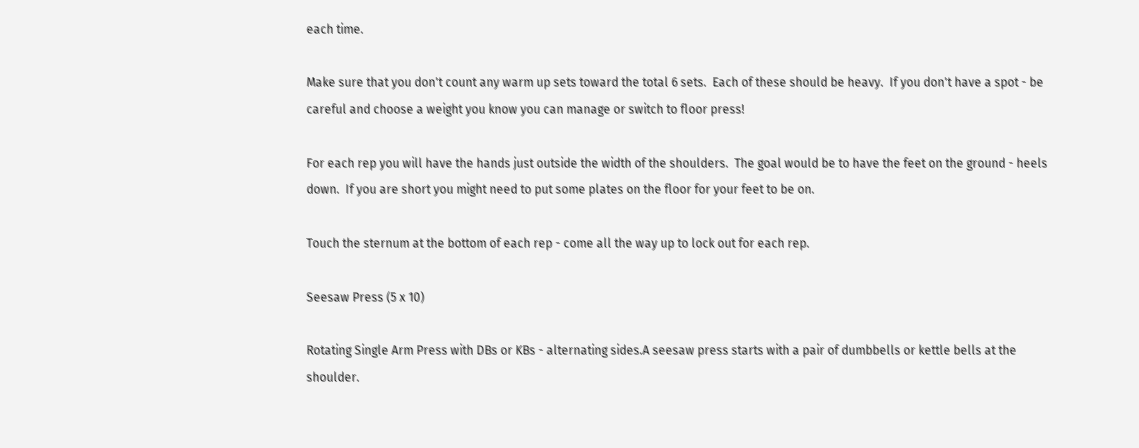each time.

Make sure that you don't count any warm up sets toward the total 6 sets.  Each of these should be heavy.  If you don't have a spot - be careful and choose a weight you know you can manage or switch to floor press!

For each rep you will have the hands just outside the width of the shoulders.  The goal would be to have the feet on the ground - heels down.  If you are short you might need to put some plates on the floor for your feet to be on.

Touch the sternum at the bottom of each rep - come all the way up to lock out for each rep.

Seesaw Press (5 x 10)

Rotating Single Arm Press with DBs or KBs - alternating sides.A seesaw press starts with a pair of dumbbells or kettle bells at the shoulder.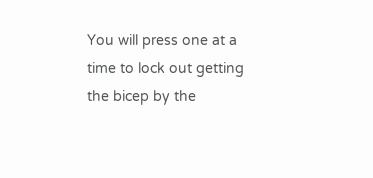You will press one at a time to lock out getting the bicep by the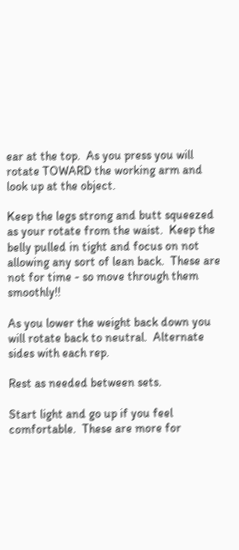ear at the top.  As you press you will rotate TOWARD the working arm and look up at the object.

Keep the legs strong and butt squeezed as your rotate from the waist.  Keep the belly pulled in tight and focus on not allowing any sort of lean back.  These are not for time - so move through them smoothly!!

As you lower the weight back down you will rotate back to neutral.  Alternate sides with each rep.

Rest as needed between sets.

Start light and go up if you feel comfortable.  These are more for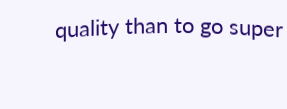quality than to go super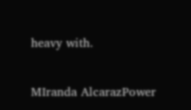heavy with.

MIranda AlcarazPower